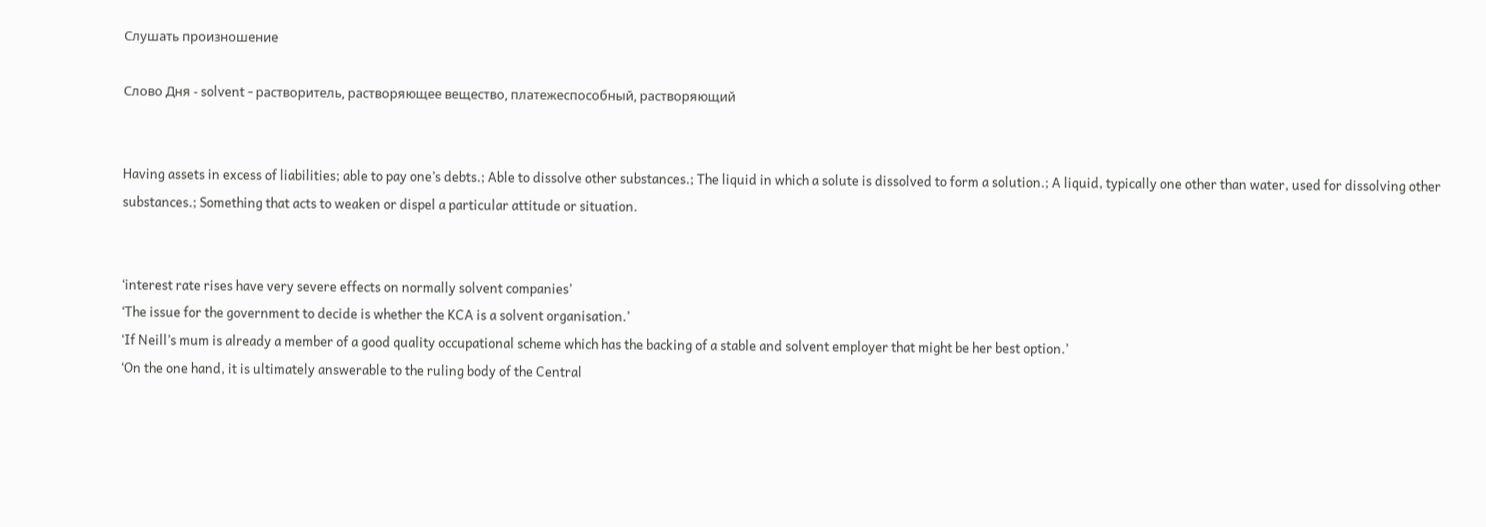Слушать произношение

Слово Дня - solvent - растворитель, растворяющее вещество, платежеспособный, растворяющий


Having assets in excess of liabilities; able to pay one’s debts.; Able to dissolve other substances.; The liquid in which a solute is dissolved to form a solution.; A liquid, typically one other than water, used for dissolving other substances.; Something that acts to weaken or dispel a particular attitude or situation.


‘interest rate rises have very severe effects on normally solvent companies’
‘The issue for the government to decide is whether the KCA is a solvent organisation.’
‘If Neill’s mum is already a member of a good quality occupational scheme which has the backing of a stable and solvent employer that might be her best option.’
‘On the one hand, it is ultimately answerable to the ruling body of the Central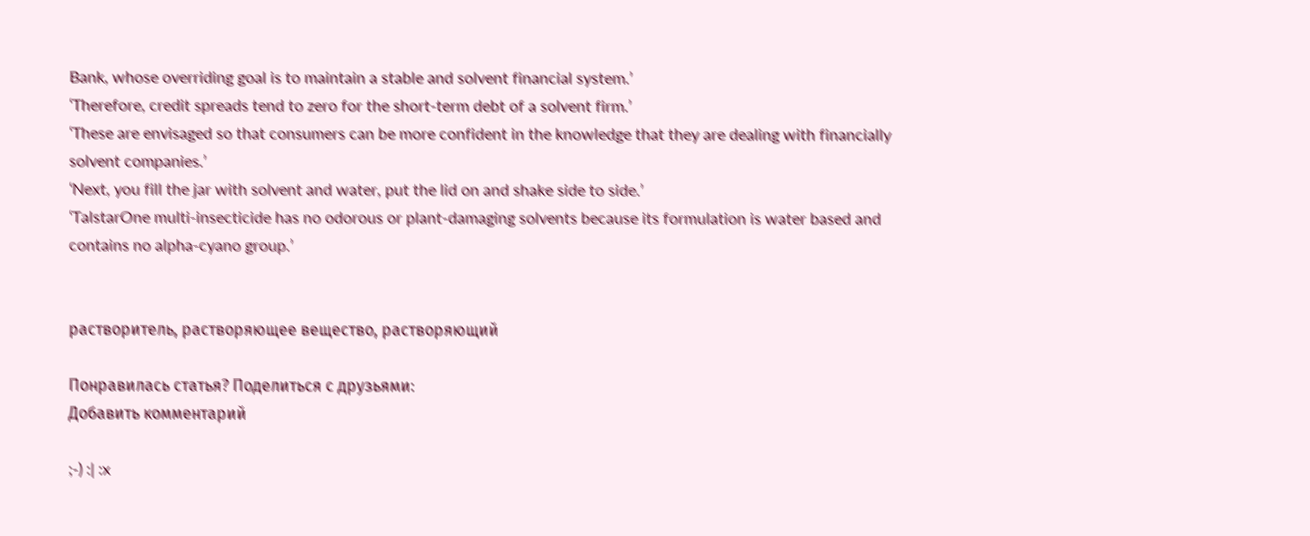Bank, whose overriding goal is to maintain a stable and solvent financial system.’
‘Therefore, credit spreads tend to zero for the short-term debt of a solvent firm.’
‘These are envisaged so that consumers can be more confident in the knowledge that they are dealing with financially solvent companies.’
‘Next, you fill the jar with solvent and water, put the lid on and shake side to side.’
‘TalstarOne multi-insecticide has no odorous or plant-damaging solvents because its formulation is water based and contains no alpha-cyano group.’


растворитель, растворяющее вещество, растворяющий

Понравилась статья? Поделиться с друзьями:
Добавить комментарий

;-) :| :x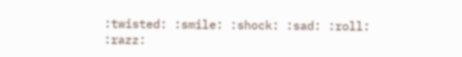:twisted: :smile: :shock: :sad: :roll: :razz: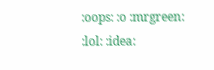:oops: :o :mrgreen: :lol: :idea: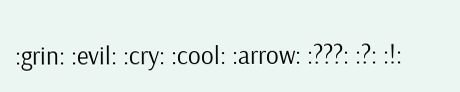:grin: :evil: :cry: :cool: :arrow: :???: :?: :!: